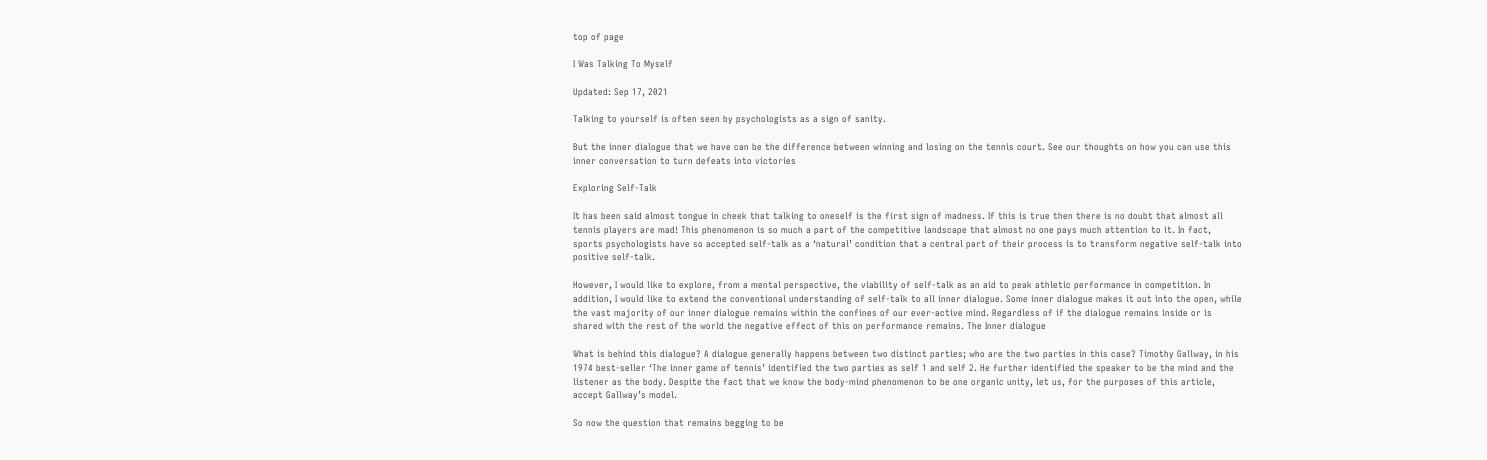top of page

I Was Talking To Myself

Updated: Sep 17, 2021

Talking to yourself is often seen by psychologists as a sign of sanity.

But the inner dialogue that we have can be the difference between winning and losing on the tennis court. See our thoughts on how you can use this inner conversation to turn defeats into victories

Exploring Self-Talk

It has been said almost tongue in cheek that talking to oneself is the first sign of madness. If this is true then there is no doubt that almost all tennis players are mad! This phenomenon is so much a part of the competitive landscape that almost no one pays much attention to it. In fact, sports psychologists have so accepted self-talk as a ‘natural’ condition that a central part of their process is to transform negative self-talk into positive self-talk.

However, I would like to explore, from a mental perspective, the viability of self-talk as an aid to peak athletic performance in competition. In addition, I would like to extend the conventional understanding of self-talk to all inner dialogue. Some inner dialogue makes it out into the open, while the vast majority of our inner dialogue remains within the confines of our ever-active mind. Regardless of if the dialogue remains inside or is shared with the rest of the world the negative effect of this on performance remains. The Inner dialogue

What is behind this dialogue? A dialogue generally happens between two distinct parties; who are the two parties in this case? Timothy Gallway, in his 1974 best-seller ‘The inner game of tennis’ identified the two parties as self 1 and self 2. He further identified the speaker to be the mind and the listener as the body. Despite the fact that we know the body-mind phenomenon to be one organic unity, let us, for the purposes of this article, accept Gallway’s model.

So now the question that remains begging to be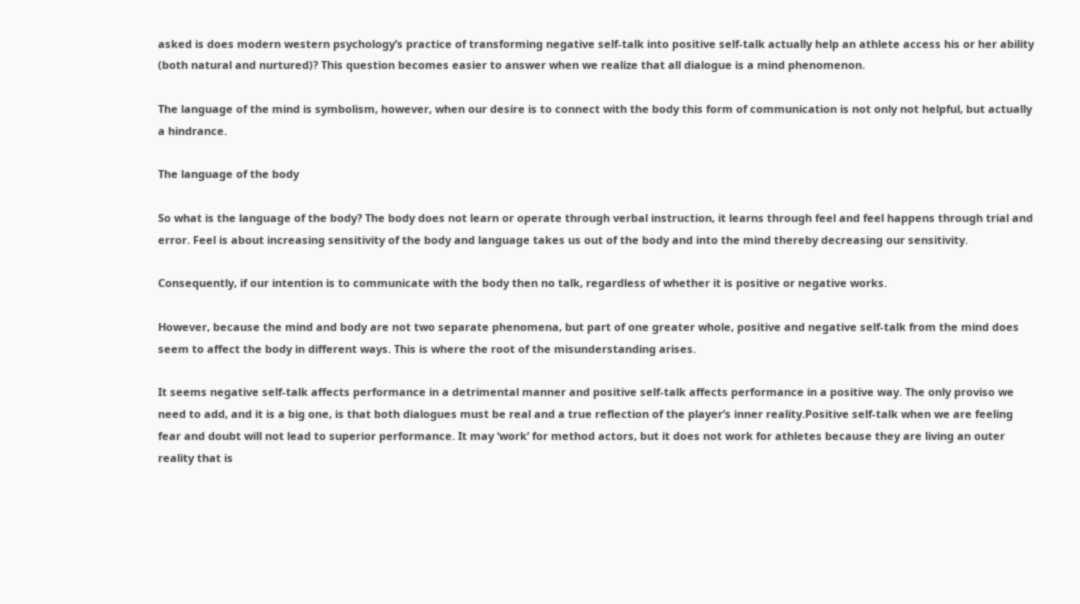asked is does modern western psychology’s practice of transforming negative self-talk into positive self-talk actually help an athlete access his or her ability (both natural and nurtured)? This question becomes easier to answer when we realize that all dialogue is a mind phenomenon.

The language of the mind is symbolism, however, when our desire is to connect with the body this form of communication is not only not helpful, but actually a hindrance.

The language of the body

So what is the language of the body? The body does not learn or operate through verbal instruction, it learns through feel and feel happens through trial and error. Feel is about increasing sensitivity of the body and language takes us out of the body and into the mind thereby decreasing our sensitivity.

Consequently, if our intention is to communicate with the body then no talk, regardless of whether it is positive or negative works.

However, because the mind and body are not two separate phenomena, but part of one greater whole, positive and negative self-talk from the mind does seem to affect the body in different ways. This is where the root of the misunderstanding arises.

It seems negative self-talk affects performance in a detrimental manner and positive self-talk affects performance in a positive way. The only proviso we need to add, and it is a big one, is that both dialogues must be real and a true reflection of the player’s inner reality.Positive self-talk when we are feeling fear and doubt will not lead to superior performance. It may ‘work’ for method actors, but it does not work for athletes because they are living an outer reality that is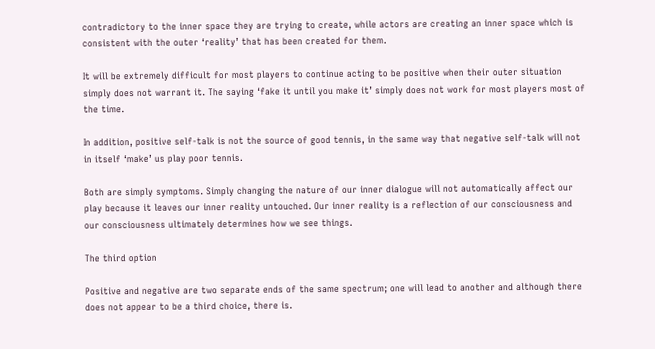contradictory to the inner space they are trying to create, while actors are creating an inner space which is consistent with the outer ‘reality’ that has been created for them.

It will be extremely difficult for most players to continue acting to be positive when their outer situation simply does not warrant it. The saying ‘fake it until you make it’ simply does not work for most players most of the time.

In addition, positive self-talk is not the source of good tennis, in the same way that negative self-talk will not in itself ‘make’ us play poor tennis.

Both are simply symptoms. Simply changing the nature of our inner dialogue will not automatically affect our play because it leaves our inner reality untouched. Our inner reality is a reflection of our consciousness and our consciousness ultimately determines how we see things.

The third option

Positive and negative are two separate ends of the same spectrum; one will lead to another and although there does not appear to be a third choice, there is.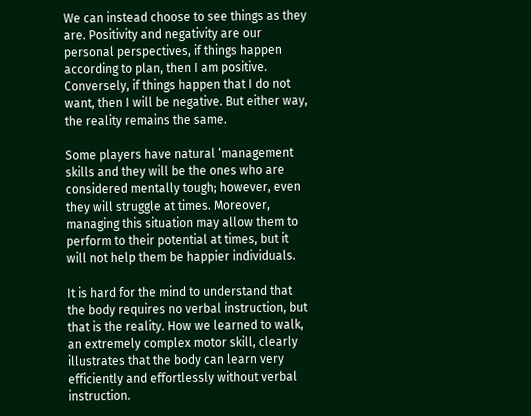We can instead choose to see things as they are. Positivity and negativity are our personal perspectives, if things happen according to plan, then I am positive. Conversely, if things happen that I do not want, then I will be negative. But either way, the reality remains the same.

Some players have natural ‘management skills and they will be the ones who are considered mentally tough; however, even they will struggle at times. Moreover, managing this situation may allow them to perform to their potential at times, but it will not help them be happier individuals.

It is hard for the mind to understand that the body requires no verbal instruction, but that is the reality. How we learned to walk, an extremely complex motor skill, clearly illustrates that the body can learn very efficiently and effortlessly without verbal instruction.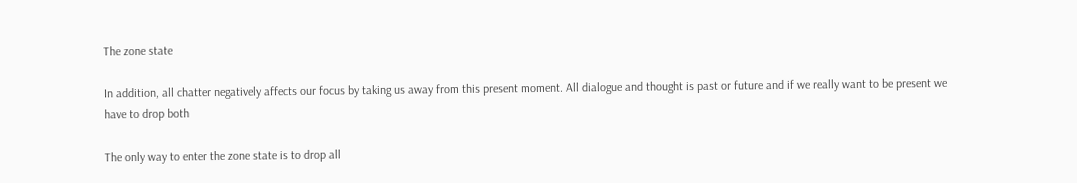The zone state

In addition, all chatter negatively affects our focus by taking us away from this present moment. All dialogue and thought is past or future and if we really want to be present we have to drop both

The only way to enter the zone state is to drop all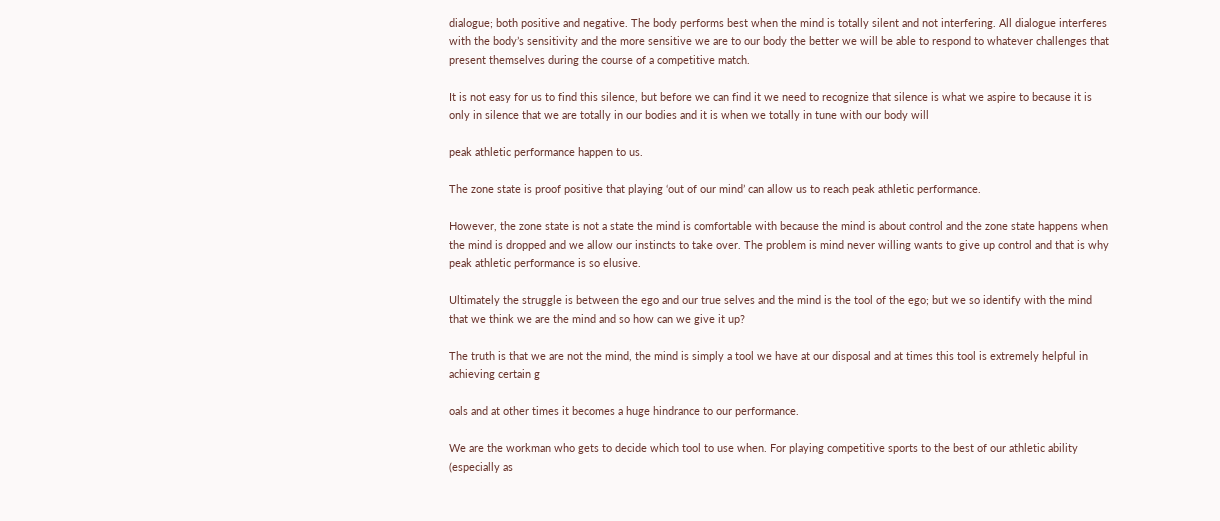dialogue; both positive and negative. The body performs best when the mind is totally silent and not interfering. All dialogue interferes with the body’s sensitivity and the more sensitive we are to our body the better we will be able to respond to whatever challenges that present themselves during the course of a competitive match.

It is not easy for us to find this silence, but before we can find it we need to recognize that silence is what we aspire to because it is only in silence that we are totally in our bodies and it is when we totally in tune with our body will

peak athletic performance happen to us.

The zone state is proof positive that playing ‘out of our mind’ can allow us to reach peak athletic performance.

However, the zone state is not a state the mind is comfortable with because the mind is about control and the zone state happens when the mind is dropped and we allow our instincts to take over. The problem is mind never willing wants to give up control and that is why peak athletic performance is so elusive.

Ultimately the struggle is between the ego and our true selves and the mind is the tool of the ego; but we so identify with the mind that we think we are the mind and so how can we give it up?

The truth is that we are not the mind, the mind is simply a tool we have at our disposal and at times this tool is extremely helpful in achieving certain g

oals and at other times it becomes a huge hindrance to our performance.

We are the workman who gets to decide which tool to use when. For playing competitive sports to the best of our athletic ability (especially as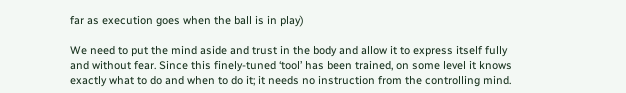far as execution goes when the ball is in play)

We need to put the mind aside and trust in the body and allow it to express itself fully and without fear. Since this finely-tuned ‘tool’ has been trained, on some level it knows exactly what to do and when to do it; it needs no instruction from the controlling mind.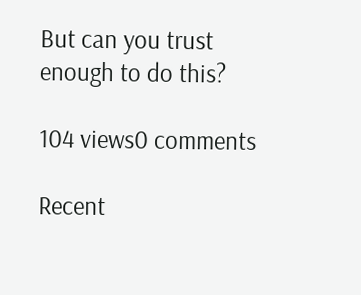But can you trust enough to do this?

104 views0 comments

Recent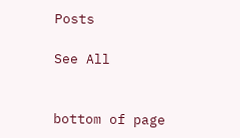Posts

See All


bottom of page